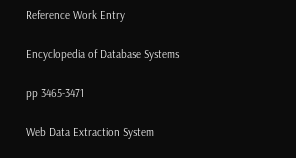Reference Work Entry

Encyclopedia of Database Systems

pp 3465-3471

Web Data Extraction System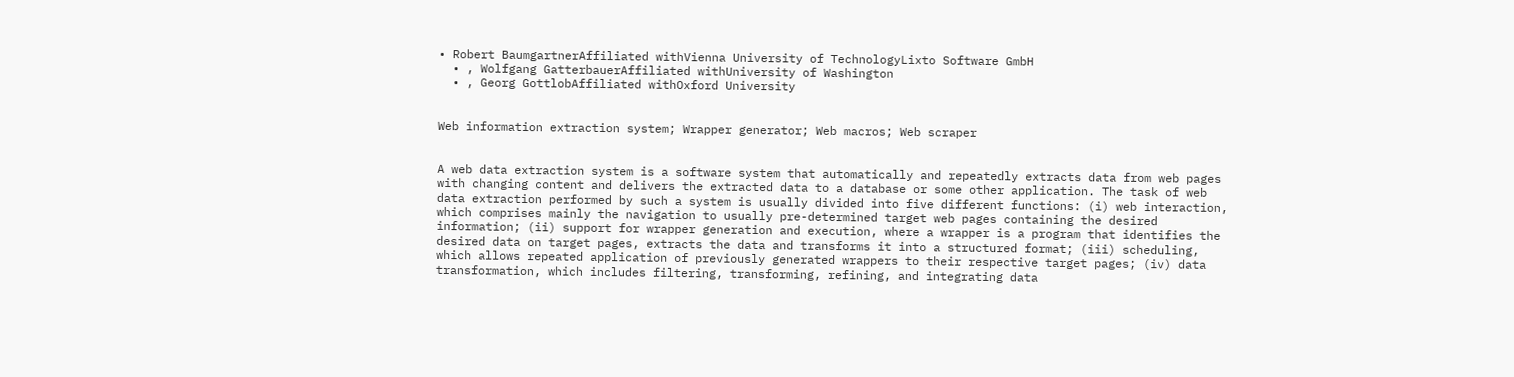• Robert BaumgartnerAffiliated withVienna University of TechnologyLixto Software GmbH
  • , Wolfgang GatterbauerAffiliated withUniversity of Washington
  • , Georg GottlobAffiliated withOxford University


Web information extraction system; Wrapper generator; Web macros; Web scraper


A web data extraction system is a software system that automatically and repeatedly extracts data from web pages with changing content and delivers the extracted data to a database or some other application. The task of web data extraction performed by such a system is usually divided into five different functions: (i) web interaction, which comprises mainly the navigation to usually pre-determined target web pages containing the desired information; (ii) support for wrapper generation and execution, where a wrapper is a program that identifies the desired data on target pages, extracts the data and transforms it into a structured format; (iii) scheduling, which allows repeated application of previously generated wrappers to their respective target pages; (iv) data transformation, which includes filtering, transforming, refining, and integrating data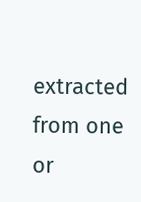extracted from one or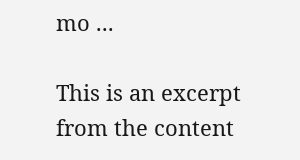mo ...

This is an excerpt from the content